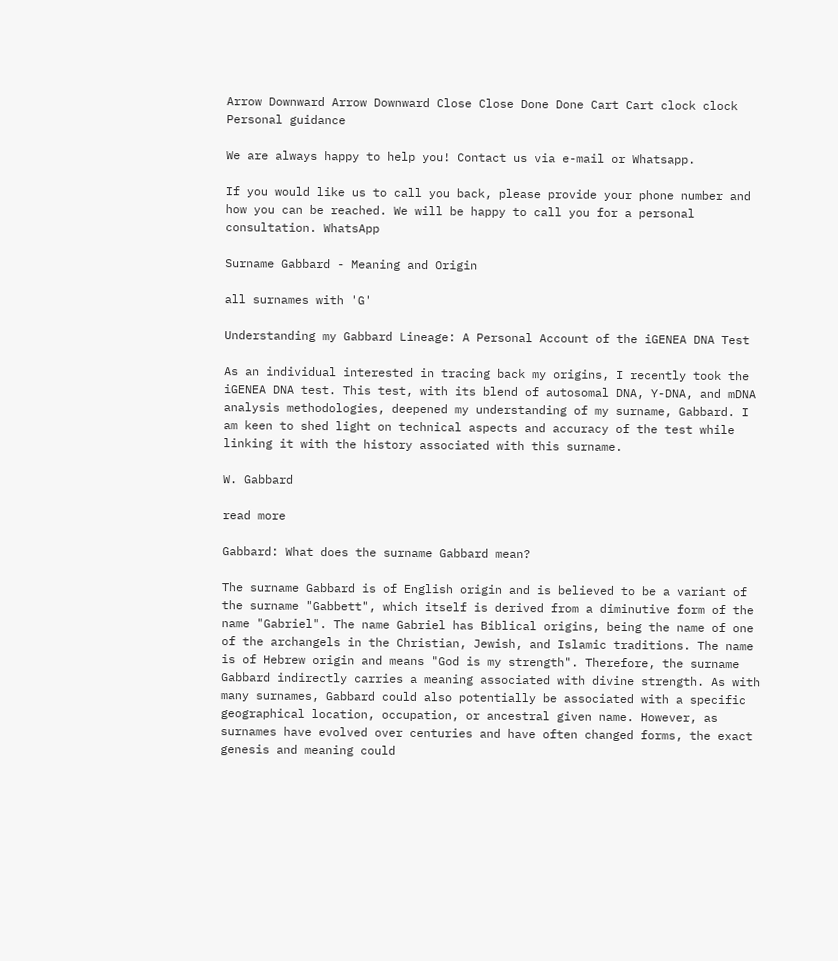Arrow Downward Arrow Downward Close Close Done Done Cart Cart clock clock
Personal guidance

We are always happy to help you! Contact us via e-mail or Whatsapp.

If you would like us to call you back, please provide your phone number and how you can be reached. We will be happy to call you for a personal consultation. WhatsApp

Surname Gabbard - Meaning and Origin

all surnames with 'G'

Understanding my Gabbard Lineage: A Personal Account of the iGENEA DNA Test

As an individual interested in tracing back my origins, I recently took the iGENEA DNA test. This test, with its blend of autosomal DNA, Y-DNA, and mDNA analysis methodologies, deepened my understanding of my surname, Gabbard. I am keen to shed light on technical aspects and accuracy of the test while linking it with the history associated with this surname.

W. Gabbard

read more

Gabbard: What does the surname Gabbard mean?

The surname Gabbard is of English origin and is believed to be a variant of the surname "Gabbett", which itself is derived from a diminutive form of the name "Gabriel". The name Gabriel has Biblical origins, being the name of one of the archangels in the Christian, Jewish, and Islamic traditions. The name is of Hebrew origin and means "God is my strength". Therefore, the surname Gabbard indirectly carries a meaning associated with divine strength. As with many surnames, Gabbard could also potentially be associated with a specific geographical location, occupation, or ancestral given name. However, as surnames have evolved over centuries and have often changed forms, the exact genesis and meaning could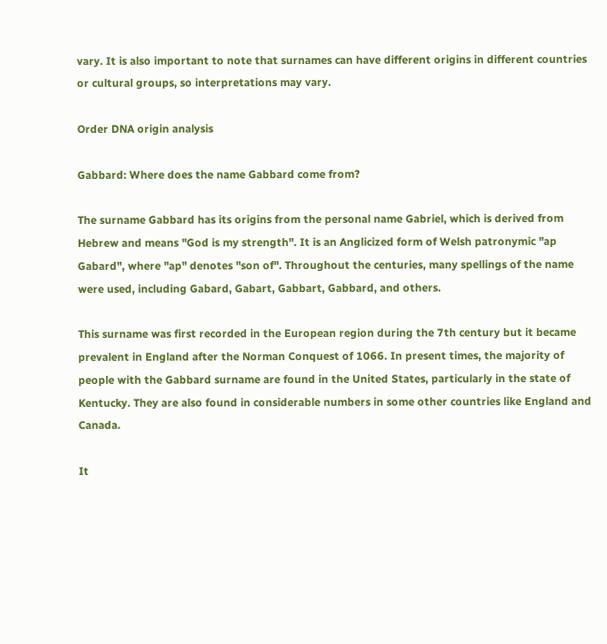vary. It is also important to note that surnames can have different origins in different countries or cultural groups, so interpretations may vary.

Order DNA origin analysis

Gabbard: Where does the name Gabbard come from?

The surname Gabbard has its origins from the personal name Gabriel, which is derived from Hebrew and means "God is my strength". It is an Anglicized form of Welsh patronymic "ap Gabard", where "ap" denotes "son of". Throughout the centuries, many spellings of the name were used, including Gabard, Gabart, Gabbart, Gabbard, and others.

This surname was first recorded in the European region during the 7th century but it became prevalent in England after the Norman Conquest of 1066. In present times, the majority of people with the Gabbard surname are found in the United States, particularly in the state of Kentucky. They are also found in considerable numbers in some other countries like England and Canada.

It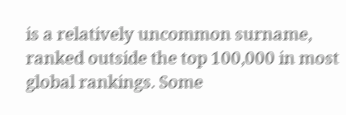is a relatively uncommon surname, ranked outside the top 100,000 in most global rankings. Some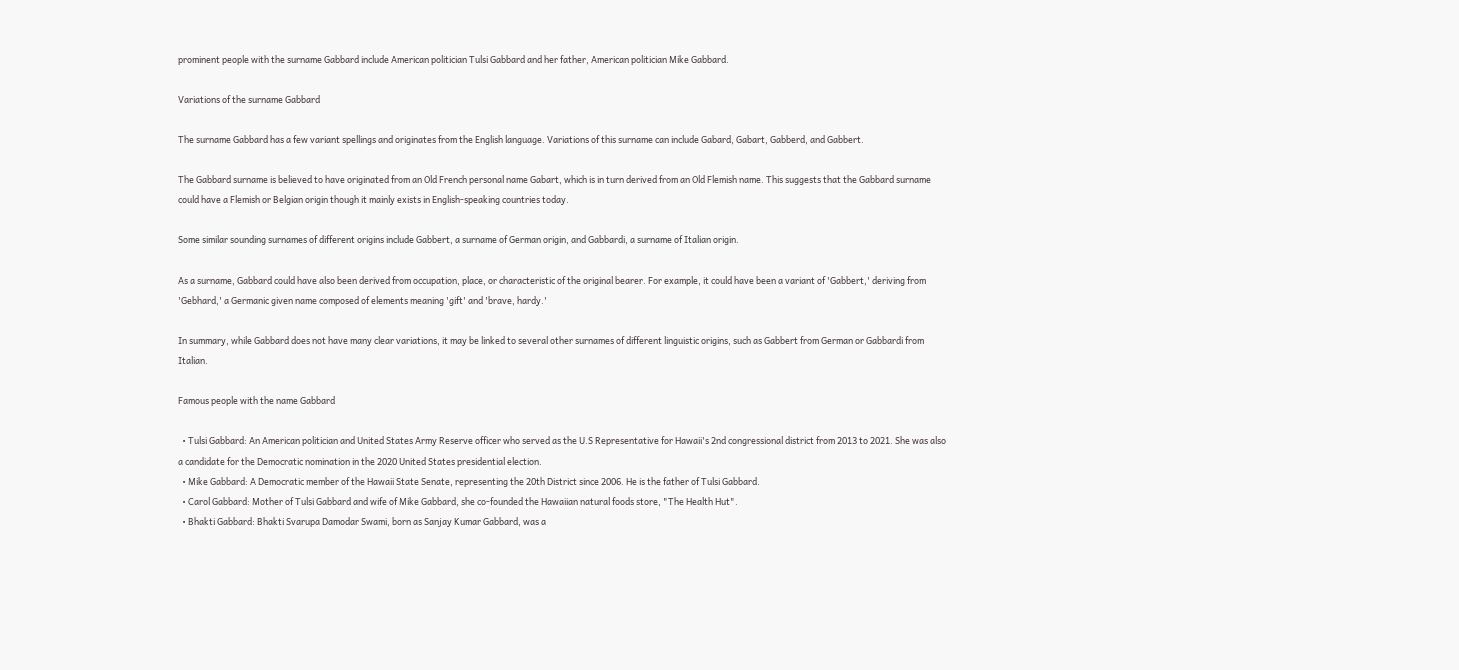prominent people with the surname Gabbard include American politician Tulsi Gabbard and her father, American politician Mike Gabbard.

Variations of the surname Gabbard

The surname Gabbard has a few variant spellings and originates from the English language. Variations of this surname can include Gabard, Gabart, Gabberd, and Gabbert.

The Gabbard surname is believed to have originated from an Old French personal name Gabart, which is in turn derived from an Old Flemish name. This suggests that the Gabbard surname could have a Flemish or Belgian origin though it mainly exists in English-speaking countries today.

Some similar sounding surnames of different origins include Gabbert, a surname of German origin, and Gabbardi, a surname of Italian origin.

As a surname, Gabbard could have also been derived from occupation, place, or characteristic of the original bearer. For example, it could have been a variant of 'Gabbert,' deriving from 'Gebhard,' a Germanic given name composed of elements meaning 'gift' and 'brave, hardy.'

In summary, while Gabbard does not have many clear variations, it may be linked to several other surnames of different linguistic origins, such as Gabbert from German or Gabbardi from Italian.

Famous people with the name Gabbard

  • Tulsi Gabbard: An American politician and United States Army Reserve officer who served as the U.S Representative for Hawaii's 2nd congressional district from 2013 to 2021. She was also a candidate for the Democratic nomination in the 2020 United States presidential election.
  • Mike Gabbard: A Democratic member of the Hawaii State Senate, representing the 20th District since 2006. He is the father of Tulsi Gabbard.
  • Carol Gabbard: Mother of Tulsi Gabbard and wife of Mike Gabbard, she co-founded the Hawaiian natural foods store, "The Health Hut".
  • Bhakti Gabbard: Bhakti Svarupa Damodar Swami, born as Sanjay Kumar Gabbard, was a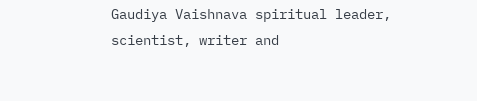Gaudiya Vaishnava spiritual leader, scientist, writer and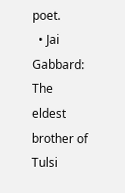poet.
  • Jai Gabbard: The eldest brother of Tulsi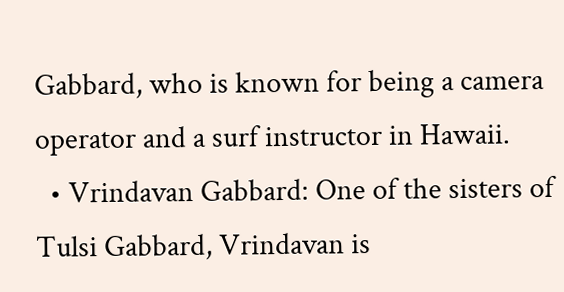Gabbard, who is known for being a camera operator and a surf instructor in Hawaii.
  • Vrindavan Gabbard: One of the sisters of Tulsi Gabbard, Vrindavan is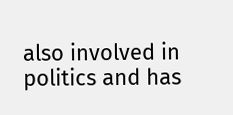also involved in politics and has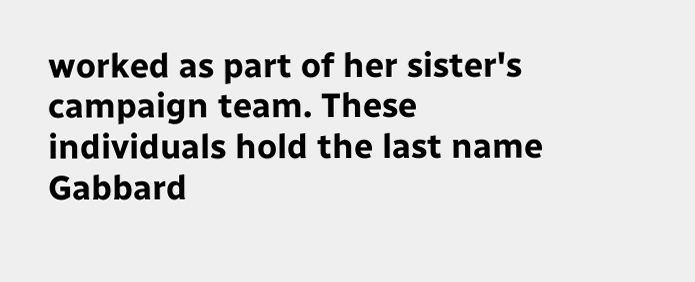worked as part of her sister's campaign team. These individuals hold the last name Gabbard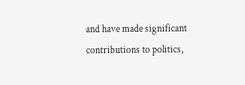and have made significant contributions to politics,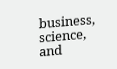business, science, and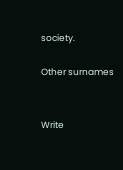society.

Other surnames


Write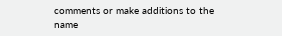comments or make additions to the name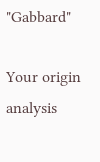"Gabbard"

Your origin analysis